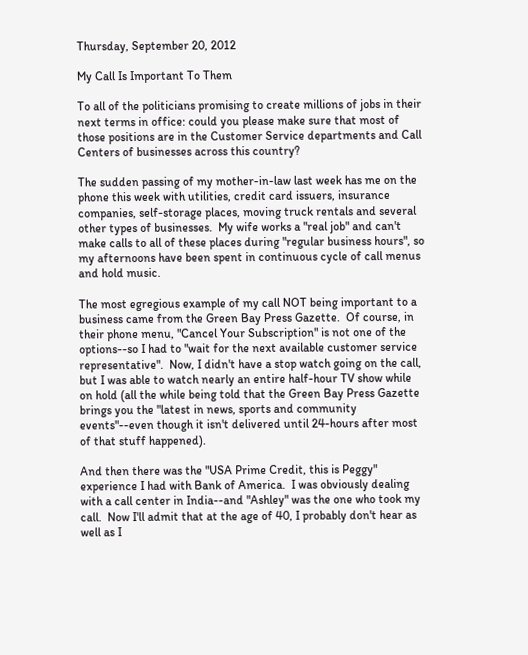Thursday, September 20, 2012

My Call Is Important To Them

To all of the politicians promising to create millions of jobs in their next terms in office: could you please make sure that most of those positions are in the Customer Service departments and Call Centers of businesses across this country?

The sudden passing of my mother-in-law last week has me on the phone this week with utilities, credit card issuers, insurance companies, self-storage places, moving truck rentals and several other types of businesses.  My wife works a "real job" and can't make calls to all of these places during "regular business hours", so my afternoons have been spent in continuous cycle of call menus and hold music.

The most egregious example of my call NOT being important to a business came from the Green Bay Press Gazette.  Of course, in their phone menu, "Cancel Your Subscription" is not one of the options--so I had to "wait for the next available customer service representative".  Now, I didn't have a stop watch going on the call, but I was able to watch nearly an entire half-hour TV show while on hold (all the while being told that the Green Bay Press Gazette brings you the "latest in news, sports and community events"--even though it isn't delivered until 24-hours after most of that stuff happened).

And then there was the "USA Prime Credit, this is Peggy" experience I had with Bank of America.  I was obviously dealing with a call center in India--and "Ashley" was the one who took my call.  Now I'll admit that at the age of 40, I probably don't hear as well as I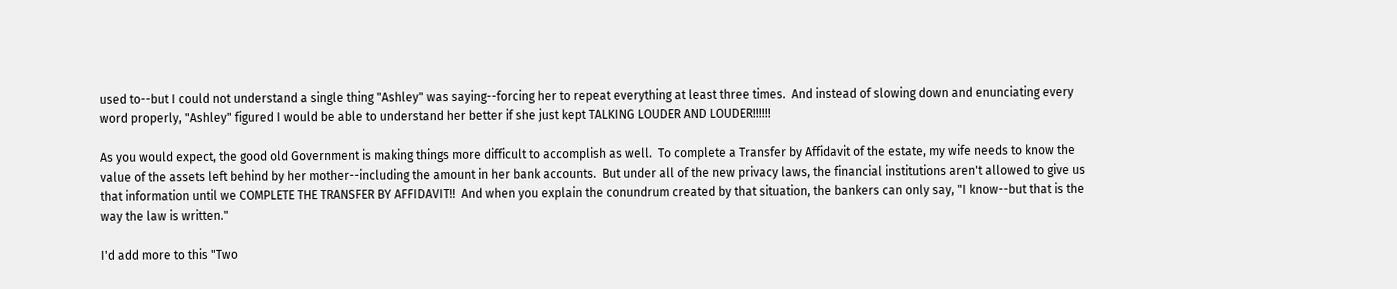used to--but I could not understand a single thing "Ashley" was saying--forcing her to repeat everything at least three times.  And instead of slowing down and enunciating every word properly, "Ashley" figured I would be able to understand her better if she just kept TALKING LOUDER AND LOUDER!!!!!!

As you would expect, the good old Government is making things more difficult to accomplish as well.  To complete a Transfer by Affidavit of the estate, my wife needs to know the value of the assets left behind by her mother--including the amount in her bank accounts.  But under all of the new privacy laws, the financial institutions aren't allowed to give us that information until we COMPLETE THE TRANSFER BY AFFIDAVIT!!  And when you explain the conundrum created by that situation, the bankers can only say, "I know--but that is the way the law is written."

I'd add more to this "Two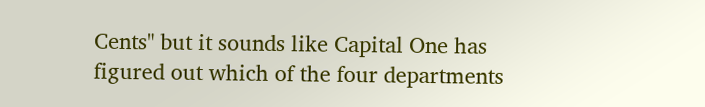Cents" but it sounds like Capital One has figured out which of the four departments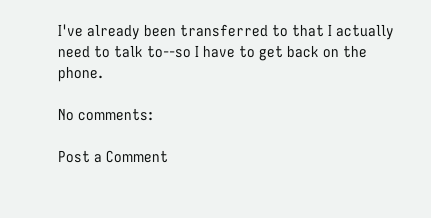I've already been transferred to that I actually need to talk to--so I have to get back on the phone.

No comments:

Post a Comment